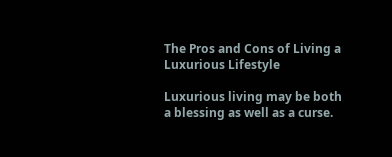The Pros and Cons of Living a Luxurious Lifestyle

Luxurious living may be both a blessing as well as a curse.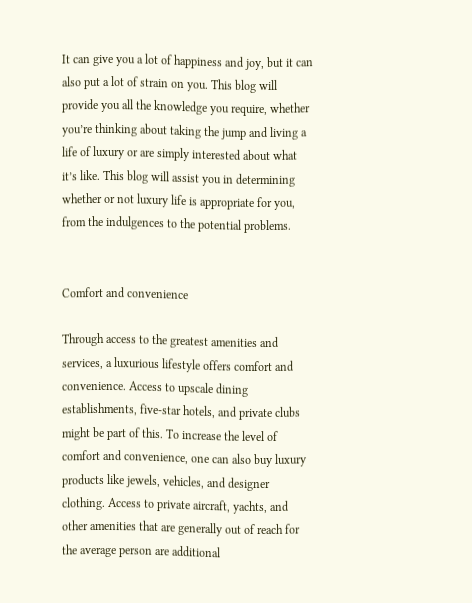It can give you a lot of happiness and joy, but it can also put a lot of strain on you. This blog will provide you all the knowledge you require, whether you’re thinking about taking the jump and living a life of luxury or are simply interested about what it’s like. This blog will assist you in determining whether or not luxury life is appropriate for you, from the indulgences to the potential problems.


Comfort and convenience

Through access to the greatest amenities and services, a luxurious lifestyle offers comfort and convenience. Access to upscale dining establishments, five-star hotels, and private clubs might be part of this. To increase the level of comfort and convenience, one can also buy luxury products like jewels, vehicles, and designer clothing. Access to private aircraft, yachts, and other amenities that are generally out of reach for the average person are additional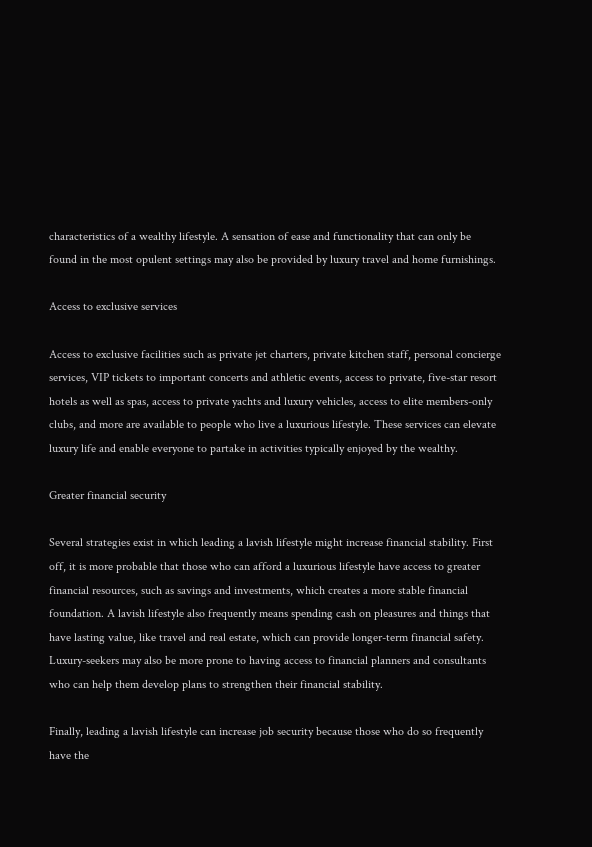characteristics of a wealthy lifestyle. A sensation of ease and functionality that can only be found in the most opulent settings may also be provided by luxury travel and home furnishings.

Access to exclusive services

Access to exclusive facilities such as private jet charters, private kitchen staff, personal concierge services, VIP tickets to important concerts and athletic events, access to private, five-star resort hotels as well as spas, access to private yachts and luxury vehicles, access to elite members-only clubs, and more are available to people who live a luxurious lifestyle. These services can elevate luxury life and enable everyone to partake in activities typically enjoyed by the wealthy.

Greater financial security

Several strategies exist in which leading a lavish lifestyle might increase financial stability. First off, it is more probable that those who can afford a luxurious lifestyle have access to greater financial resources, such as savings and investments, which creates a more stable financial foundation. A lavish lifestyle also frequently means spending cash on pleasures and things that have lasting value, like travel and real estate, which can provide longer-term financial safety. Luxury-seekers may also be more prone to having access to financial planners and consultants who can help them develop plans to strengthen their financial stability.

Finally, leading a lavish lifestyle can increase job security because those who do so frequently have the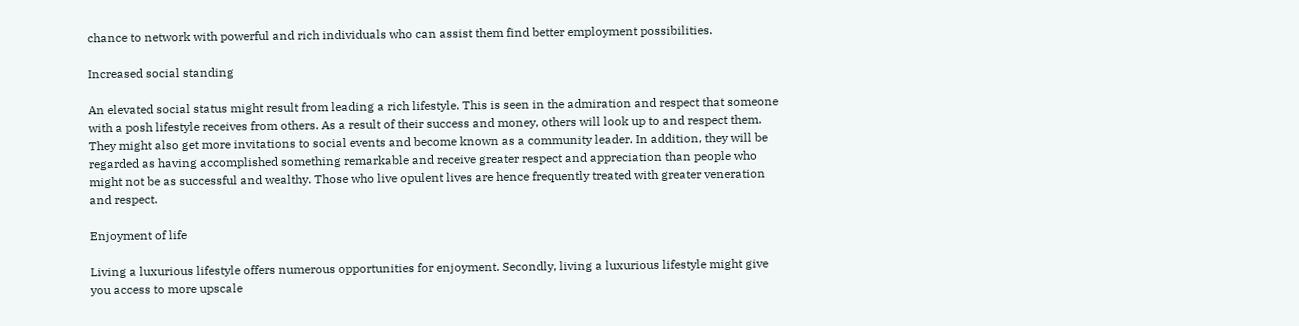chance to network with powerful and rich individuals who can assist them find better employment possibilities.

Increased social standing

An elevated social status might result from leading a rich lifestyle. This is seen in the admiration and respect that someone with a posh lifestyle receives from others. As a result of their success and money, others will look up to and respect them. They might also get more invitations to social events and become known as a community leader. In addition, they will be regarded as having accomplished something remarkable and receive greater respect and appreciation than people who might not be as successful and wealthy. Those who live opulent lives are hence frequently treated with greater veneration and respect.

Enjoyment of life

Living a luxurious lifestyle offers numerous opportunities for enjoyment. Secondly, living a luxurious lifestyle might give you access to more upscale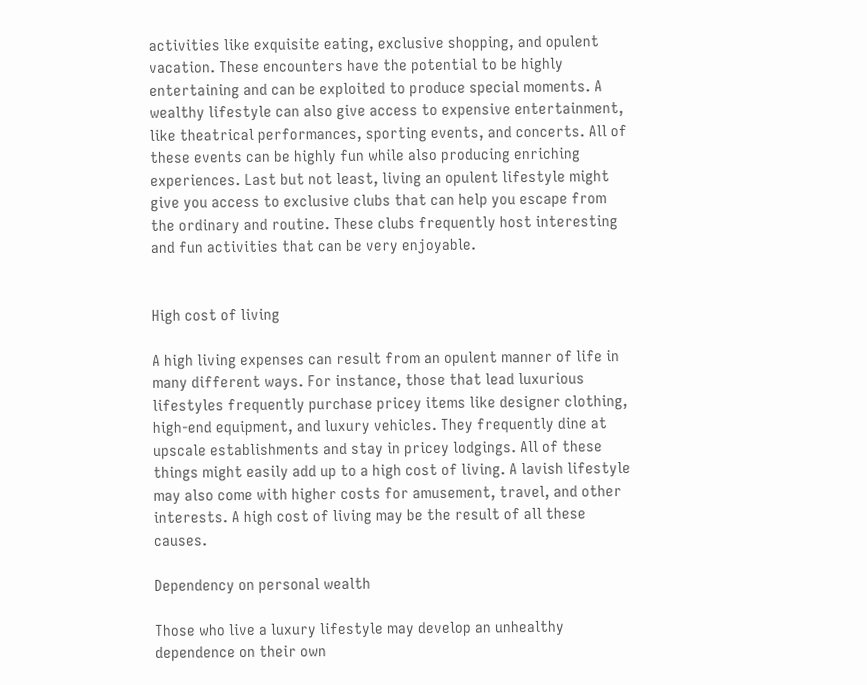activities like exquisite eating, exclusive shopping, and opulent vacation. These encounters have the potential to be highly entertaining and can be exploited to produce special moments. A wealthy lifestyle can also give access to expensive entertainment, like theatrical performances, sporting events, and concerts. All of these events can be highly fun while also producing enriching experiences. Last but not least, living an opulent lifestyle might give you access to exclusive clubs that can help you escape from the ordinary and routine. These clubs frequently host interesting and fun activities that can be very enjoyable.


High cost of living

A high living expenses can result from an opulent manner of life in many different ways. For instance, those that lead luxurious lifestyles frequently purchase pricey items like designer clothing, high-end equipment, and luxury vehicles. They frequently dine at upscale establishments and stay in pricey lodgings. All of these things might easily add up to a high cost of living. A lavish lifestyle may also come with higher costs for amusement, travel, and other interests. A high cost of living may be the result of all these causes.

Dependency on personal wealth

Those who live a luxury lifestyle may develop an unhealthy dependence on their own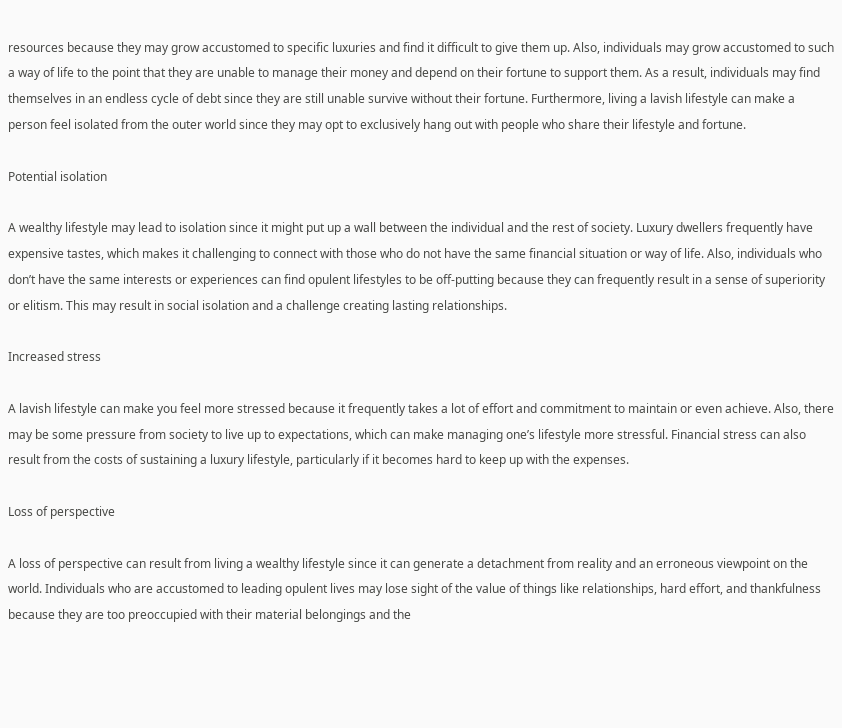resources because they may grow accustomed to specific luxuries and find it difficult to give them up. Also, individuals may grow accustomed to such a way of life to the point that they are unable to manage their money and depend on their fortune to support them. As a result, individuals may find themselves in an endless cycle of debt since they are still unable survive without their fortune. Furthermore, living a lavish lifestyle can make a person feel isolated from the outer world since they may opt to exclusively hang out with people who share their lifestyle and fortune.

Potential isolation

A wealthy lifestyle may lead to isolation since it might put up a wall between the individual and the rest of society. Luxury dwellers frequently have expensive tastes, which makes it challenging to connect with those who do not have the same financial situation or way of life. Also, individuals who don’t have the same interests or experiences can find opulent lifestyles to be off-putting because they can frequently result in a sense of superiority or elitism. This may result in social isolation and a challenge creating lasting relationships.

Increased stress

A lavish lifestyle can make you feel more stressed because it frequently takes a lot of effort and commitment to maintain or even achieve. Also, there may be some pressure from society to live up to expectations, which can make managing one’s lifestyle more stressful. Financial stress can also result from the costs of sustaining a luxury lifestyle, particularly if it becomes hard to keep up with the expenses.

Loss of perspective

A loss of perspective can result from living a wealthy lifestyle since it can generate a detachment from reality and an erroneous viewpoint on the world. Individuals who are accustomed to leading opulent lives may lose sight of the value of things like relationships, hard effort, and thankfulness because they are too preoccupied with their material belongings and the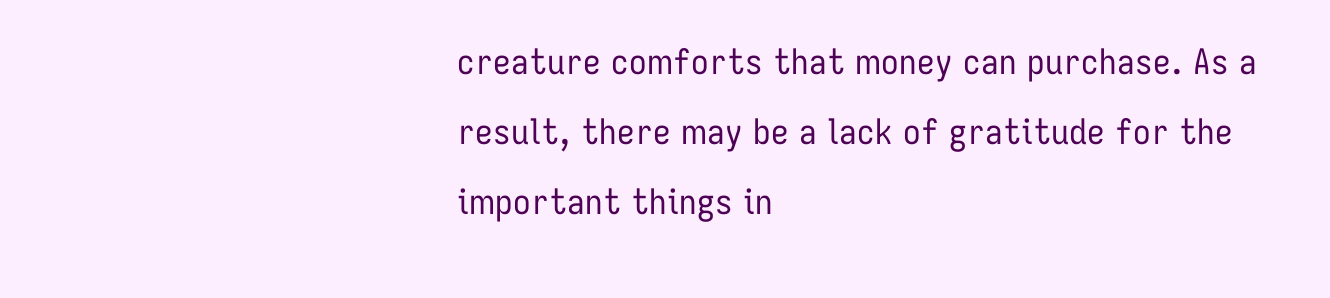creature comforts that money can purchase. As a result, there may be a lack of gratitude for the important things in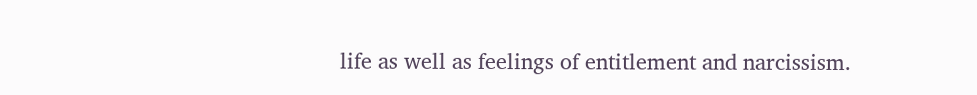life as well as feelings of entitlement and narcissism.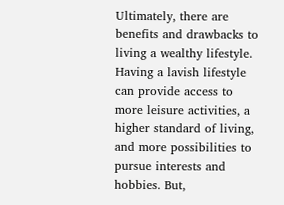Ultimately, there are benefits and drawbacks to living a wealthy lifestyle. Having a lavish lifestyle can provide access to more leisure activities, a higher standard of living, and more possibilities to pursue interests and hobbies. But,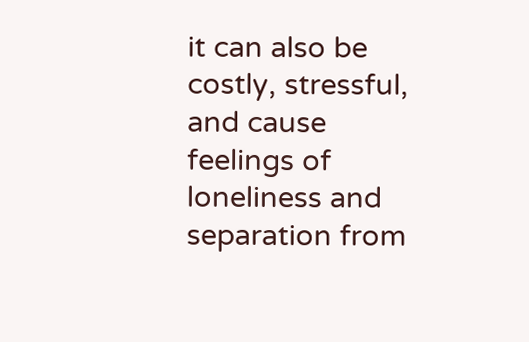it can also be costly, stressful, and cause feelings of loneliness and separation from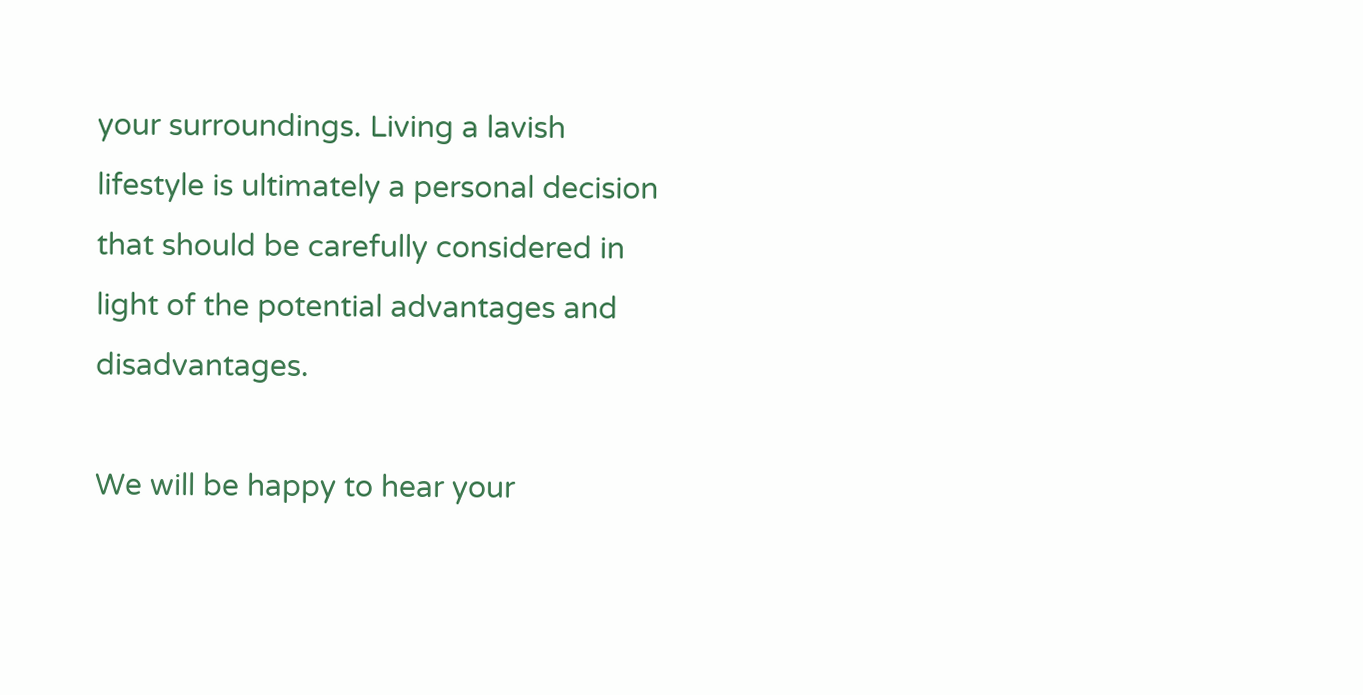your surroundings. Living a lavish lifestyle is ultimately a personal decision that should be carefully considered in light of the potential advantages and disadvantages.

We will be happy to hear your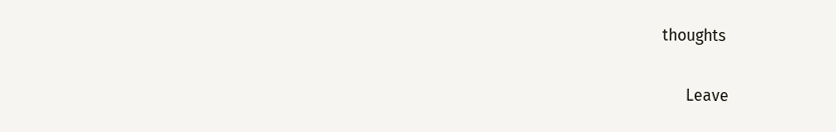thoughts

      Leave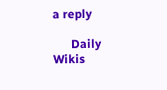a reply

      Daily Wikis